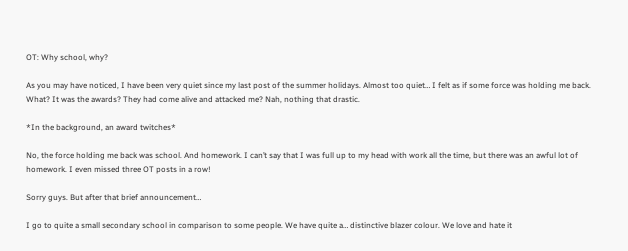OT: Why school, why?

As you may have noticed, I have been very quiet since my last post of the summer holidays. Almost too quiet… I felt as if some force was holding me back. What? It was the awards? They had come alive and attacked me? Nah, nothing that drastic.

*In the background, an award twitches*

No, the force holding me back was school. And homework. I can’t say that I was full up to my head with work all the time, but there was an awful lot of homework. I even missed three OT posts in a row!

Sorry guys. But after that brief announcement…

I go to quite a small secondary school in comparison to some people. We have quite a… distinctive blazer colour. We love and hate it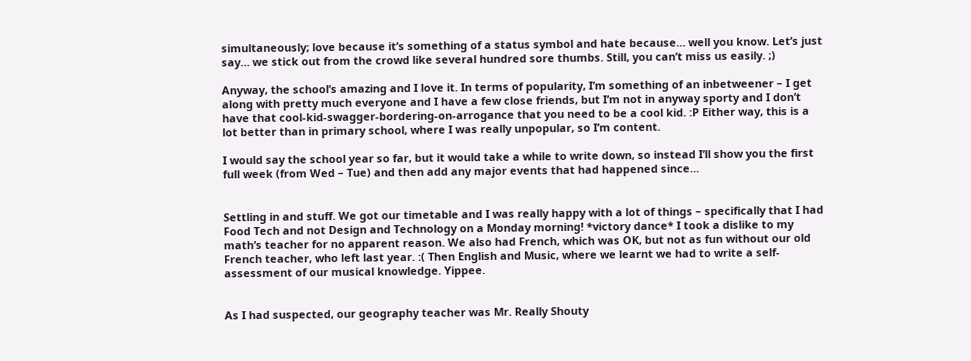simultaneously; love because it’s something of a status symbol and hate because… well you know. Let’s just say… we stick out from the crowd like several hundred sore thumbs. Still, you can’t miss us easily. ;)

Anyway, the school’s amazing and I love it. In terms of popularity, I’m something of an inbetweener – I get along with pretty much everyone and I have a few close friends, but I’m not in anyway sporty and I don’t have that cool-kid-swagger-bordering-on-arrogance that you need to be a cool kid. :P Either way, this is a lot better than in primary school, where I was really unpopular, so I’m content.

I would say the school year so far, but it would take a while to write down, so instead I’ll show you the first full week (from Wed – Tue) and then add any major events that had happened since…


Settling in and stuff. We got our timetable and I was really happy with a lot of things – specifically that I had Food Tech and not Design and Technology on a Monday morning! *victory dance* I took a dislike to my math’s teacher for no apparent reason. We also had French, which was OK, but not as fun without our old French teacher, who left last year. :( Then English and Music, where we learnt we had to write a self-assessment of our musical knowledge. Yippee.


As I had suspected, our geography teacher was Mr. Really Shouty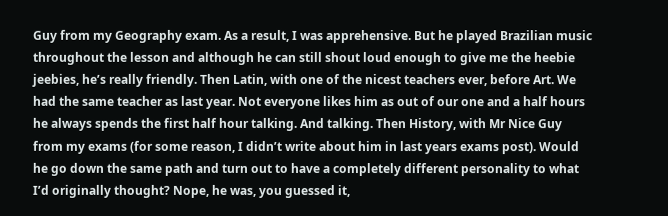Guy from my Geography exam. As a result, I was apprehensive. But he played Brazilian music throughout the lesson and although he can still shout loud enough to give me the heebie jeebies, he’s really friendly. Then Latin, with one of the nicest teachers ever, before Art. We had the same teacher as last year. Not everyone likes him as out of our one and a half hours he always spends the first half hour talking. And talking. Then History, with Mr Nice Guy from my exams (for some reason, I didn’t write about him in last years exams post). Would he go down the same path and turn out to have a completely different personality to what I’d originally thought? Nope, he was, you guessed it,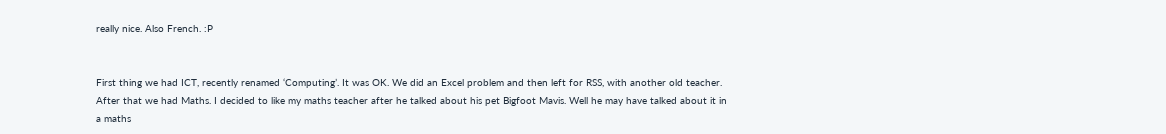really nice. Also French. :P


First thing we had ICT, recently renamed ‘Computing’. It was OK. We did an Excel problem and then left for RSS, with another old teacher. After that we had Maths. I decided to like my maths teacher after he talked about his pet Bigfoot Mavis. Well he may have talked about it in a maths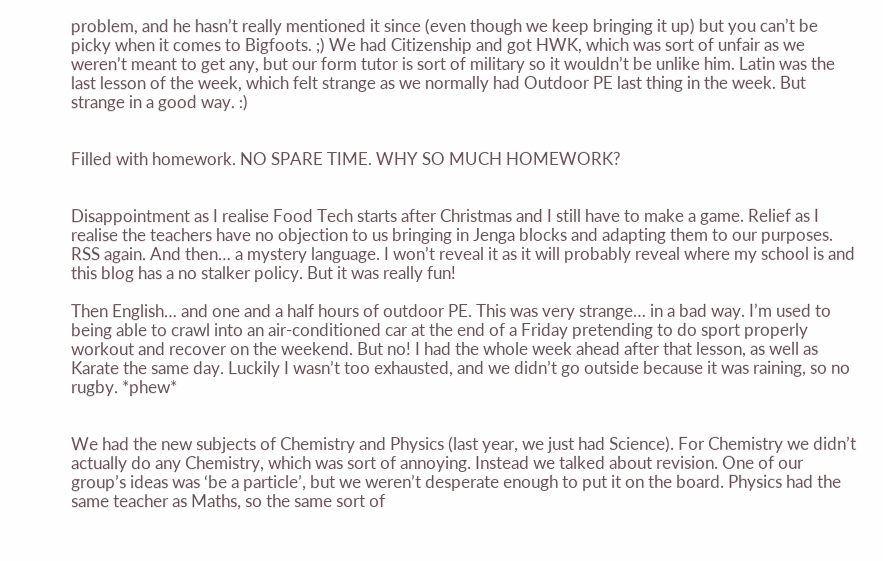problem, and he hasn’t really mentioned it since (even though we keep bringing it up) but you can’t be picky when it comes to Bigfoots. ;) We had Citizenship and got HWK, which was sort of unfair as we weren’t meant to get any, but our form tutor is sort of military so it wouldn’t be unlike him. Latin was the last lesson of the week, which felt strange as we normally had Outdoor PE last thing in the week. But strange in a good way. :)


Filled with homework. NO SPARE TIME. WHY SO MUCH HOMEWORK?


Disappointment as I realise Food Tech starts after Christmas and I still have to make a game. Relief as I realise the teachers have no objection to us bringing in Jenga blocks and adapting them to our purposes. RSS again. And then… a mystery language. I won’t reveal it as it will probably reveal where my school is and this blog has a no stalker policy. But it was really fun!

Then English… and one and a half hours of outdoor PE. This was very strange… in a bad way. I’m used to being able to crawl into an air-conditioned car at the end of a Friday pretending to do sport properly workout and recover on the weekend. But no! I had the whole week ahead after that lesson, as well as Karate the same day. Luckily I wasn’t too exhausted, and we didn’t go outside because it was raining, so no rugby. *phew*


We had the new subjects of Chemistry and Physics (last year, we just had Science). For Chemistry we didn’t actually do any Chemistry, which was sort of annoying. Instead we talked about revision. One of our group’s ideas was ‘be a particle’, but we weren’t desperate enough to put it on the board. Physics had the same teacher as Maths, so the same sort of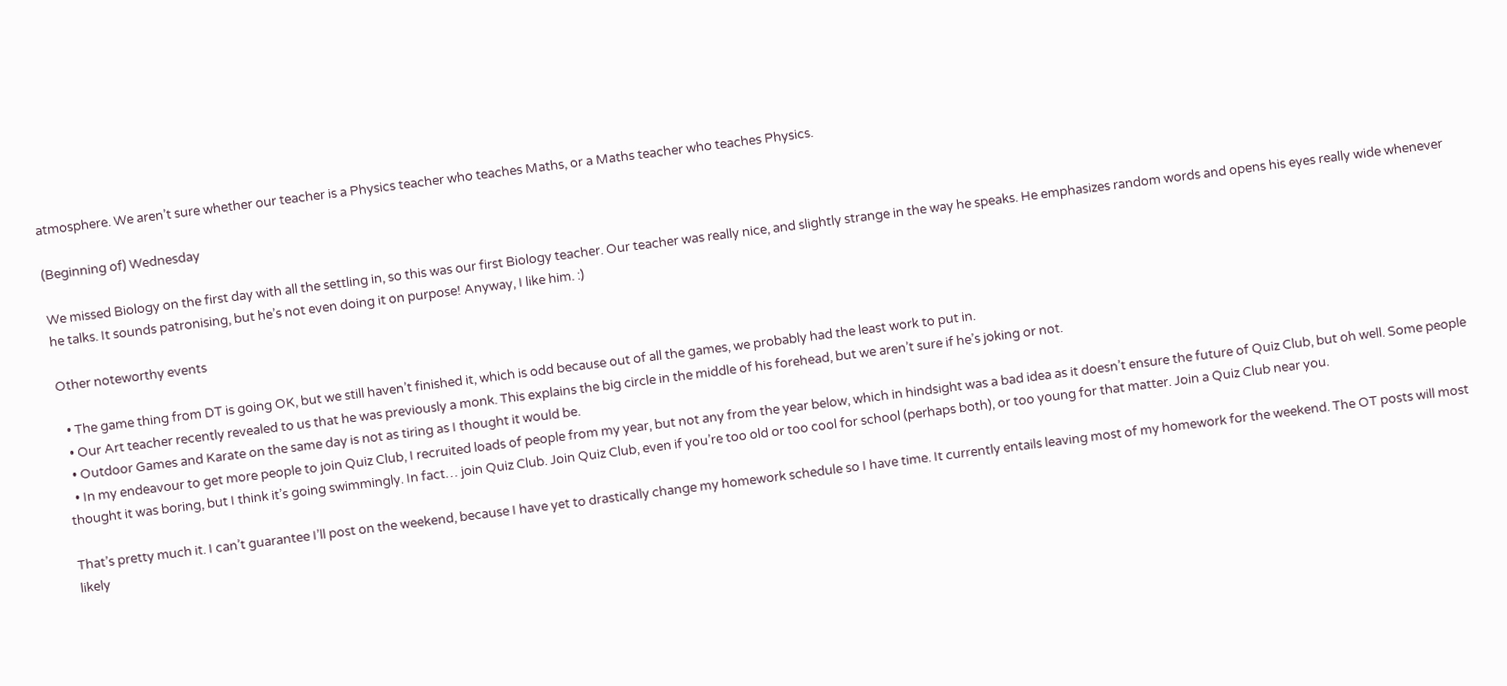atmosphere. We aren’t sure whether our teacher is a Physics teacher who teaches Maths, or a Maths teacher who teaches Physics.

(Beginning of) Wednesday

We missed Biology on the first day with all the settling in, so this was our first Biology teacher. Our teacher was really nice, and slightly strange in the way he speaks. He emphasizes random words and opens his eyes really wide whenever he talks. It sounds patronising, but he’s not even doing it on purpose! Anyway, I like him. :)

Other noteworthy events

  • The game thing from DT is going OK, but we still haven’t finished it, which is odd because out of all the games, we probably had the least work to put in.
  • Our Art teacher recently revealed to us that he was previously a monk. This explains the big circle in the middle of his forehead, but we aren’t sure if he’s joking or not.
  • Outdoor Games and Karate on the same day is not as tiring as I thought it would be.
  • In my endeavour to get more people to join Quiz Club, I recruited loads of people from my year, but not any from the year below, which in hindsight was a bad idea as it doesn’t ensure the future of Quiz Club, but oh well. Some people thought it was boring, but I think it’s going swimmingly. In fact… join Quiz Club. Join Quiz Club, even if you’re too old or too cool for school (perhaps both), or too young for that matter. Join a Quiz Club near you.

That’s pretty much it. I can’t guarantee I’ll post on the weekend, because I have yet to drastically change my homework schedule so I have time. It currently entails leaving most of my homework for the weekend. The OT posts will most likely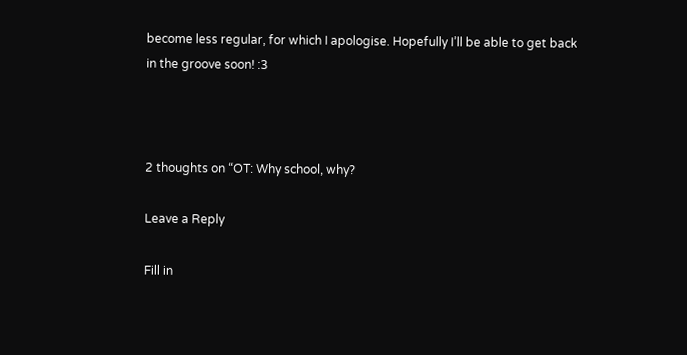become less regular, for which I apologise. Hopefully I’ll be able to get back in the groove soon! :3



2 thoughts on “OT: Why school, why?

Leave a Reply

Fill in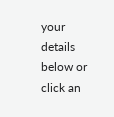your details below or click an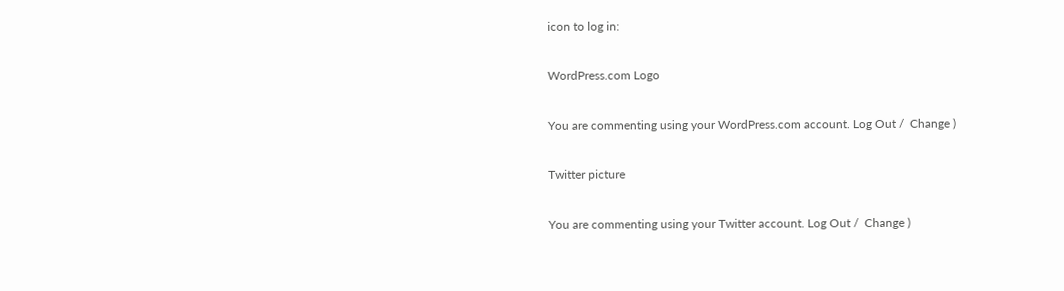icon to log in:

WordPress.com Logo

You are commenting using your WordPress.com account. Log Out /  Change )

Twitter picture

You are commenting using your Twitter account. Log Out /  Change )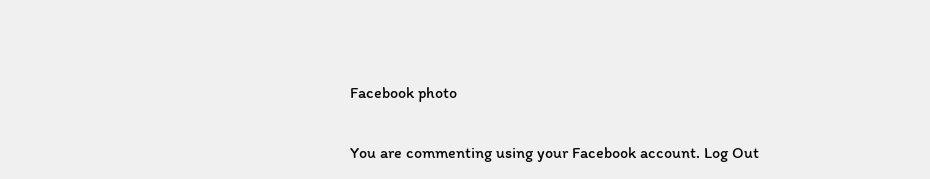Facebook photo

You are commenting using your Facebook account. Log Out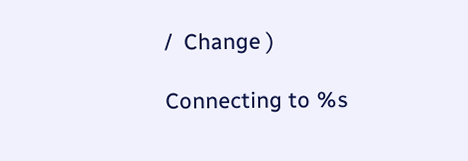/  Change )

Connecting to %s